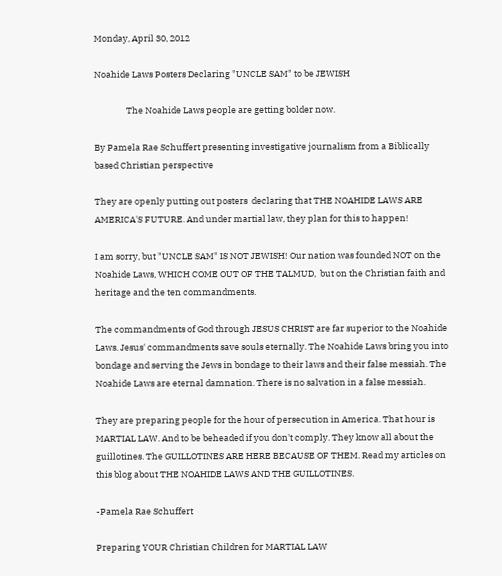Monday, April 30, 2012

Noahide Laws Posters Declaring "UNCLE SAM" to be JEWISH

                The Noahide Laws people are getting bolder now.

By Pamela Rae Schuffert presenting investigative journalism from a Biblically based Christian perspective

They are openly putting out posters  declaring that THE NOAHIDE LAWS ARE AMERICA'S FUTURE. And under martial law, they plan for this to happen!

I am sorry, but "UNCLE SAM" IS NOT JEWISH! Our nation was founded NOT on the Noahide Laws, WHICH COME OUT OF THE TALMUD,  but on the Christian faith and heritage and the ten commandments.

The commandments of God through JESUS CHRIST are far superior to the Noahide Laws. Jesus' commandments save souls eternally. The Noahide Laws bring you into bondage and serving the Jews in bondage to their laws and their false messiah. The Noahide Laws are eternal damnation. There is no salvation in a false messiah.

They are preparing people for the hour of persecution in America. That hour is MARTIAL LAW. And to be beheaded if you don't comply. They know all about the guillotines. The GUILLOTINES ARE HERE BECAUSE OF THEM. Read my articles on this blog about THE NOAHIDE LAWS AND THE GUILLOTINES.

-Pamela Rae Schuffert

Preparing YOUR Christian Children for MARTIAL LAW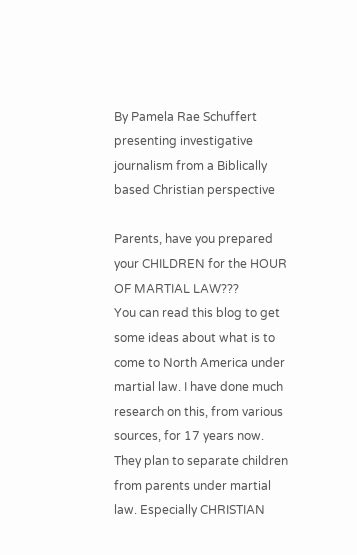By Pamela Rae Schuffert presenting investigative journalism from a Biblically based Christian perspective

Parents, have you prepared your CHILDREN for the HOUR OF MARTIAL LAW???
You can read this blog to get some ideas about what is to come to North America under martial law. I have done much research on this, from various sources, for 17 years now.
They plan to separate children from parents under martial law. Especially CHRISTIAN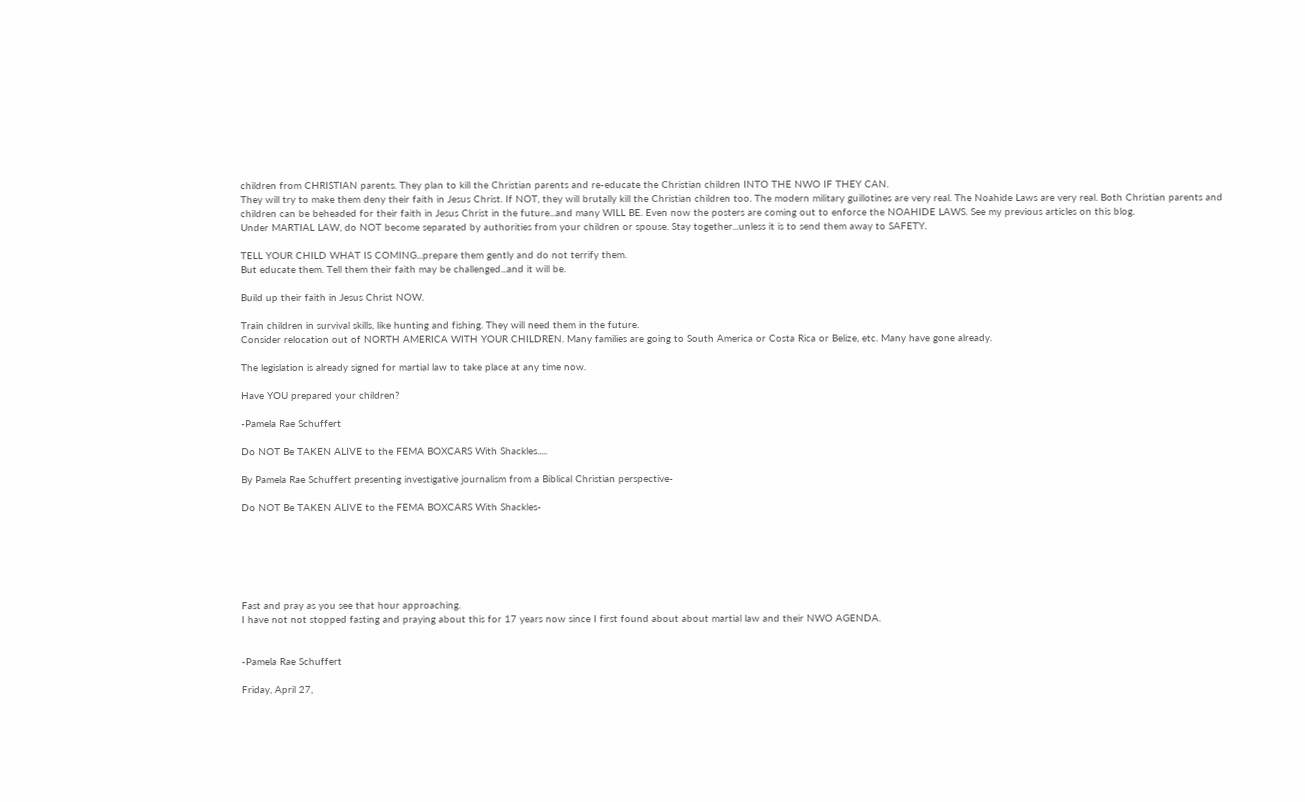children from CHRISTIAN parents. They plan to kill the Christian parents and re-educate the Christian children INTO THE NWO IF THEY CAN.
They will try to make them deny their faith in Jesus Christ. If NOT, they will brutally kill the Christian children too. The modern military guillotines are very real. The Noahide Laws are very real. Both Christian parents and children can be beheaded for their faith in Jesus Christ in the future...and many WILL BE. Even now the posters are coming out to enforce the NOAHIDE LAWS. See my previous articles on this blog.
Under MARTIAL LAW, do NOT become separated by authorities from your children or spouse. Stay together...unless it is to send them away to SAFETY.

TELL YOUR CHILD WHAT IS COMING...prepare them gently and do not terrify them.
But educate them. Tell them their faith may be challenged...and it will be.

Build up their faith in Jesus Christ NOW.

Train children in survival skills, like hunting and fishing. They will need them in the future.
Consider relocation out of NORTH AMERICA WITH YOUR CHILDREN. Many families are going to South America or Costa Rica or Belize, etc. Many have gone already.

The legislation is already signed for martial law to take place at any time now.

Have YOU prepared your children?

-Pamela Rae Schuffert

Do NOT Be TAKEN ALIVE to the FEMA BOXCARS With Shackles.....

By Pamela Rae Schuffert presenting investigative journalism from a Biblical Christian perspective-

Do NOT Be TAKEN ALIVE to the FEMA BOXCARS With Shackles-






Fast and pray as you see that hour approaching.
I have not not stopped fasting and praying about this for 17 years now since I first found about about martial law and their NWO AGENDA.


-Pamela Rae Schuffert

Friday, April 27,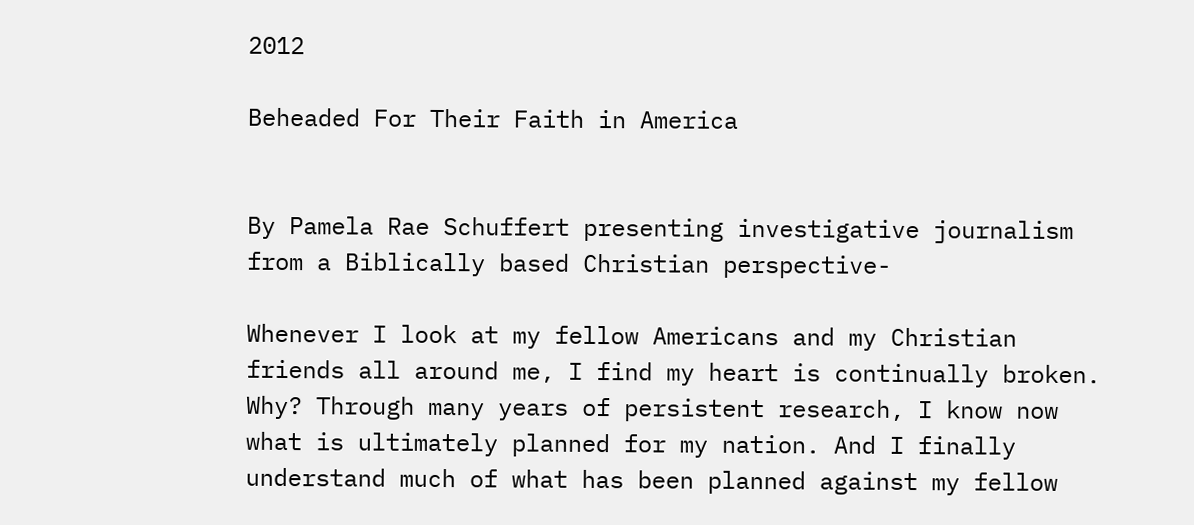2012

Beheaded For Their Faith in America


By Pamela Rae Schuffert presenting investigative journalism from a Biblically based Christian perspective-

Whenever I look at my fellow Americans and my Christian friends all around me, I find my heart is continually broken. Why? Through many years of persistent research, I know now what is ultimately planned for my nation. And I finally understand much of what has been planned against my fellow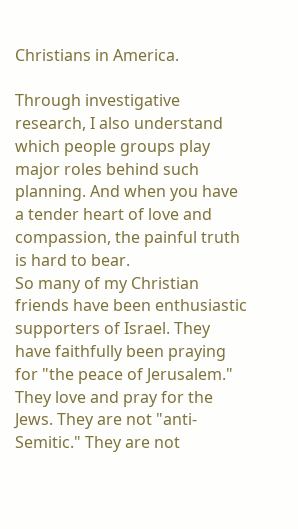Christians in America.

Through investigative research, I also understand which people groups play major roles behind such planning. And when you have a tender heart of love and compassion, the painful truth is hard to bear.
So many of my Christian friends have been enthusiastic supporters of Israel. They have faithfully been praying for "the peace of Jerusalem." They love and pray for the Jews. They are not "anti-Semitic." They are not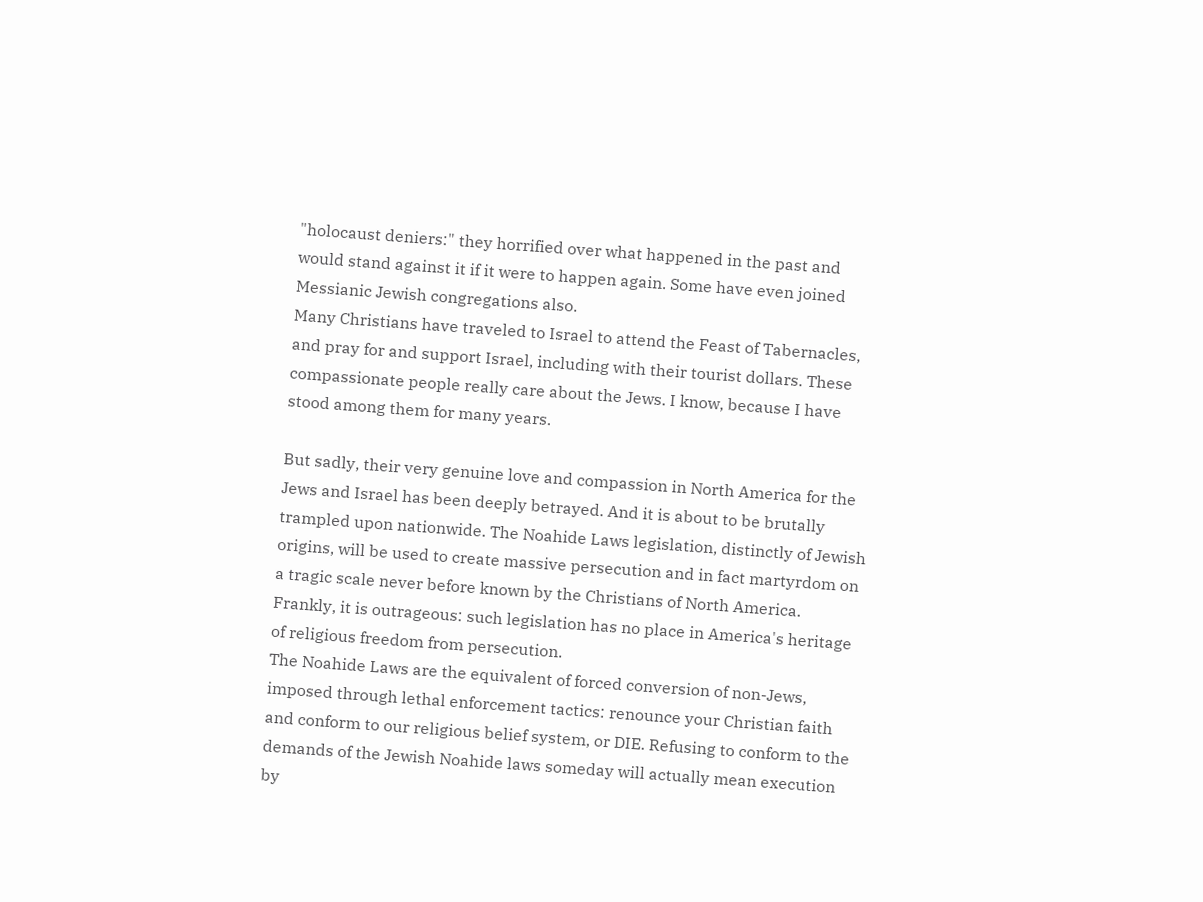"holocaust deniers:" they horrified over what happened in the past and would stand against it if it were to happen again. Some have even joined Messianic Jewish congregations also.
Many Christians have traveled to Israel to attend the Feast of Tabernacles, and pray for and support Israel, including with their tourist dollars. These compassionate people really care about the Jews. I know, because I have stood among them for many years.

But sadly, their very genuine love and compassion in North America for the Jews and Israel has been deeply betrayed. And it is about to be brutally trampled upon nationwide. The Noahide Laws legislation, distinctly of Jewish origins, will be used to create massive persecution and in fact martyrdom on a tragic scale never before known by the Christians of North America. Frankly, it is outrageous: such legislation has no place in America's heritage of religious freedom from persecution.
The Noahide Laws are the equivalent of forced conversion of non-Jews, imposed through lethal enforcement tactics: renounce your Christian faith and conform to our religious belief system, or DIE. Refusing to conform to the demands of the Jewish Noahide laws someday will actually mean execution by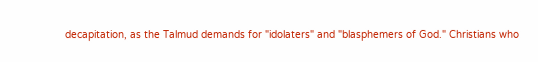decapitation, as the Talmud demands for "idolaters" and "blasphemers of God." Christians who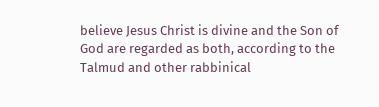believe Jesus Christ is divine and the Son of God are regarded as both, according to the Talmud and other rabbinical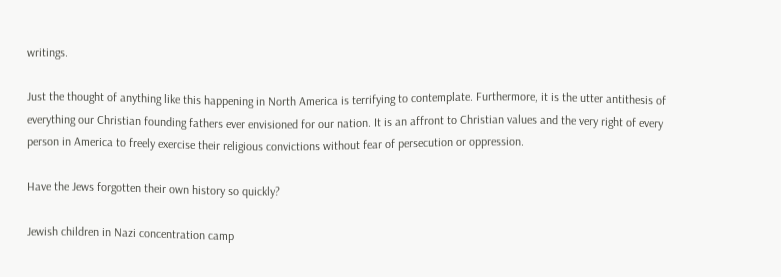writings.

Just the thought of anything like this happening in North America is terrifying to contemplate. Furthermore, it is the utter antithesis of everything our Christian founding fathers ever envisioned for our nation. It is an affront to Christian values and the very right of every person in America to freely exercise their religious convictions without fear of persecution or oppression.

Have the Jews forgotten their own history so quickly?

Jewish children in Nazi concentration camp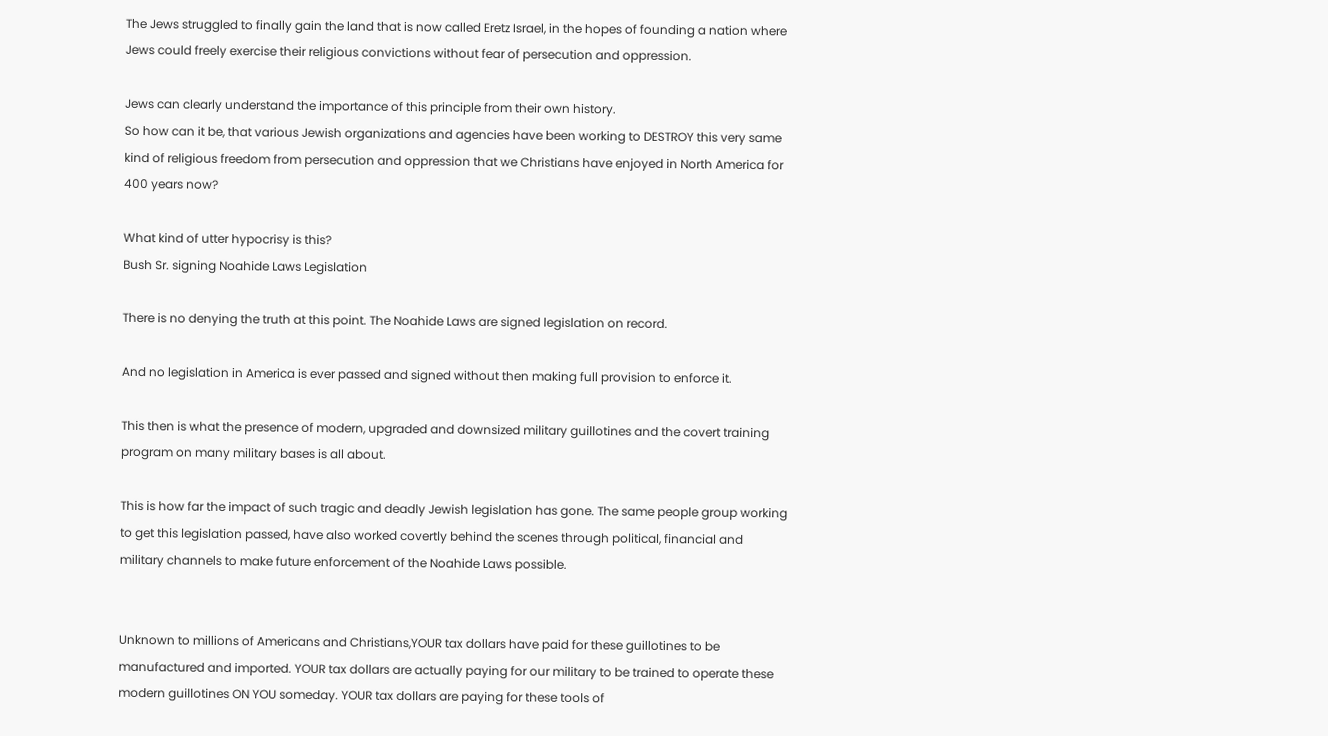The Jews struggled to finally gain the land that is now called Eretz Israel, in the hopes of founding a nation where Jews could freely exercise their religious convictions without fear of persecution and oppression.

Jews can clearly understand the importance of this principle from their own history.
So how can it be, that various Jewish organizations and agencies have been working to DESTROY this very same kind of religious freedom from persecution and oppression that we Christians have enjoyed in North America for 400 years now?

What kind of utter hypocrisy is this?
Bush Sr. signing Noahide Laws Legislation

There is no denying the truth at this point. The Noahide Laws are signed legislation on record.

And no legislation in America is ever passed and signed without then making full provision to enforce it.

This then is what the presence of modern, upgraded and downsized military guillotines and the covert training program on many military bases is all about.

This is how far the impact of such tragic and deadly Jewish legislation has gone. The same people group working to get this legislation passed, have also worked covertly behind the scenes through political, financial and military channels to make future enforcement of the Noahide Laws possible.


Unknown to millions of Americans and Christians,YOUR tax dollars have paid for these guillotines to be manufactured and imported. YOUR tax dollars are actually paying for our military to be trained to operate these modern guillotines ON YOU someday. YOUR tax dollars are paying for these tools of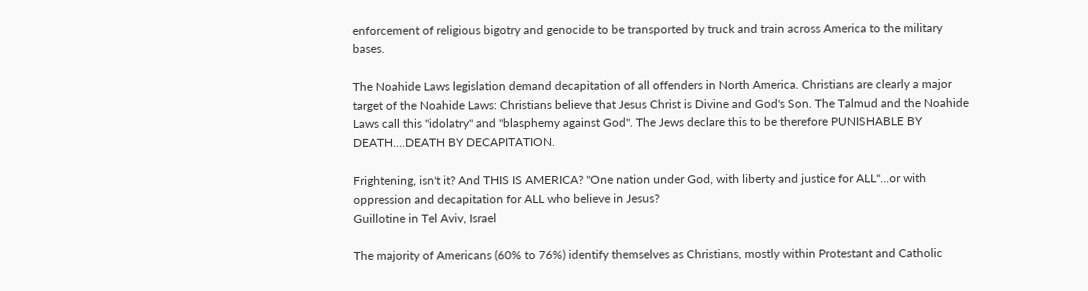enforcement of religious bigotry and genocide to be transported by truck and train across America to the military bases.

The Noahide Laws legislation demand decapitation of all offenders in North America. Christians are clearly a major target of the Noahide Laws: Christians believe that Jesus Christ is Divine and God's Son. The Talmud and the Noahide Laws call this "idolatry" and "blasphemy against God". The Jews declare this to be therefore PUNISHABLE BY DEATH....DEATH BY DECAPITATION.

Frightening, isn't it? And THIS IS AMERICA? "One nation under God, with liberty and justice for ALL"...or with oppression and decapitation for ALL who believe in Jesus?
Guillotine in Tel Aviv, Israel

The majority of Americans (60% to 76%) identify themselves as Christians, mostly within Protestant and Catholic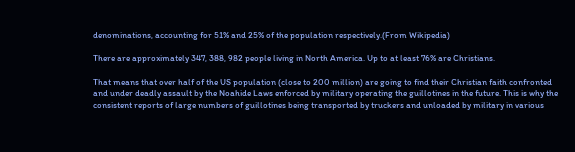denominations, accounting for 51% and 25% of the population respectively.(From Wikipedia)

There are approximately 347, 388, 982 people living in North America. Up to at least 76% are Christians.

That means that over half of the US population (close to 200 million) are going to find their Christian faith confronted and under deadly assault by the Noahide Laws enforced by military operating the guillotines in the future. This is why the consistent reports of large numbers of guillotines being transported by truckers and unloaded by military in various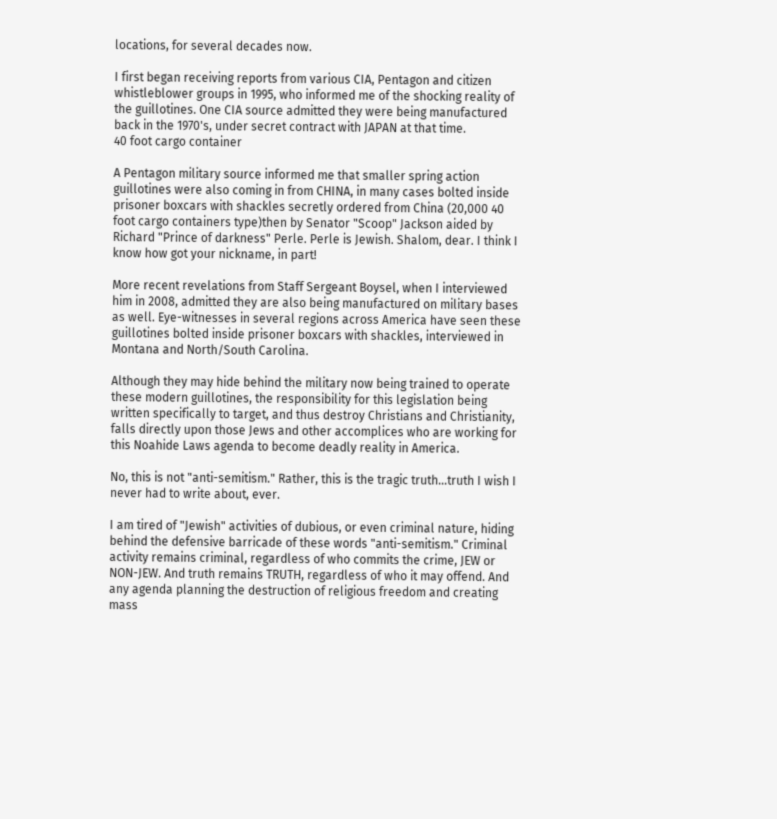locations, for several decades now.

I first began receiving reports from various CIA, Pentagon and citizen whistleblower groups in 1995, who informed me of the shocking reality of the guillotines. One CIA source admitted they were being manufactured back in the 1970's, under secret contract with JAPAN at that time.
40 foot cargo container

A Pentagon military source informed me that smaller spring action guillotines were also coming in from CHINA, in many cases bolted inside prisoner boxcars with shackles secretly ordered from China (20,000 40 foot cargo containers type)then by Senator "Scoop" Jackson aided by Richard "Prince of darkness" Perle. Perle is Jewish. Shalom, dear. I think I know how got your nickname, in part!

More recent revelations from Staff Sergeant Boysel, when I interviewed him in 2008, admitted they are also being manufactured on military bases as well. Eye-witnesses in several regions across America have seen these guillotines bolted inside prisoner boxcars with shackles, interviewed in Montana and North/South Carolina.

Although they may hide behind the military now being trained to operate these modern guillotines, the responsibility for this legislation being written specifically to target, and thus destroy Christians and Christianity, falls directly upon those Jews and other accomplices who are working for this Noahide Laws agenda to become deadly reality in America.

No, this is not "anti-semitism." Rather, this is the tragic truth...truth I wish I never had to write about, ever.

I am tired of "Jewish" activities of dubious, or even criminal nature, hiding behind the defensive barricade of these words "anti-semitism." Criminal activity remains criminal, regardless of who commits the crime, JEW or NON-JEW. And truth remains TRUTH, regardless of who it may offend. And any agenda planning the destruction of religious freedom and creating mass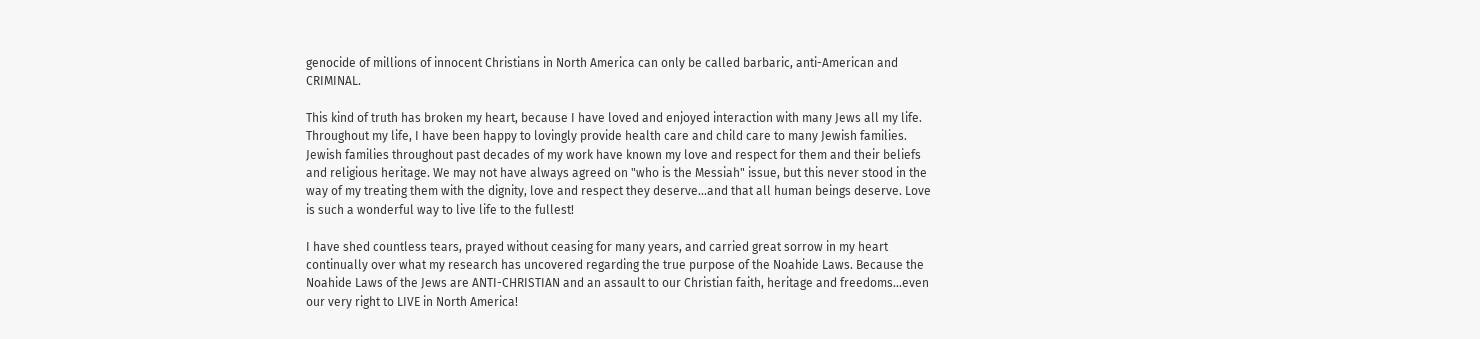genocide of millions of innocent Christians in North America can only be called barbaric, anti-American and CRIMINAL.

This kind of truth has broken my heart, because I have loved and enjoyed interaction with many Jews all my life. Throughout my life, I have been happy to lovingly provide health care and child care to many Jewish families. Jewish families throughout past decades of my work have known my love and respect for them and their beliefs and religious heritage. We may not have always agreed on "who is the Messiah" issue, but this never stood in the way of my treating them with the dignity, love and respect they deserve...and that all human beings deserve. Love is such a wonderful way to live life to the fullest!

I have shed countless tears, prayed without ceasing for many years, and carried great sorrow in my heart continually over what my research has uncovered regarding the true purpose of the Noahide Laws. Because the Noahide Laws of the Jews are ANTI-CHRISTIAN and an assault to our Christian faith, heritage and freedoms...even our very right to LIVE in North America!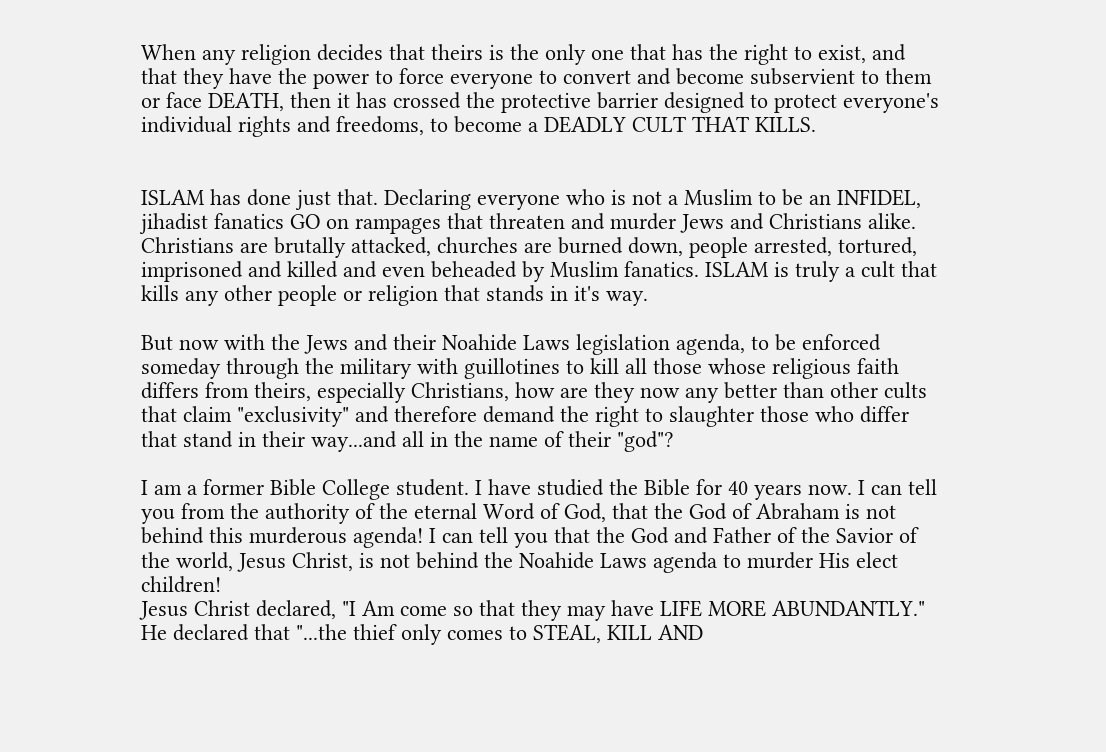When any religion decides that theirs is the only one that has the right to exist, and that they have the power to force everyone to convert and become subservient to them or face DEATH, then it has crossed the protective barrier designed to protect everyone's individual rights and freedoms, to become a DEADLY CULT THAT KILLS.


ISLAM has done just that. Declaring everyone who is not a Muslim to be an INFIDEL, jihadist fanatics GO on rampages that threaten and murder Jews and Christians alike. Christians are brutally attacked, churches are burned down, people arrested, tortured, imprisoned and killed and even beheaded by Muslim fanatics. ISLAM is truly a cult that kills any other people or religion that stands in it's way.

But now with the Jews and their Noahide Laws legislation agenda, to be enforced someday through the military with guillotines to kill all those whose religious faith differs from theirs, especially Christians, how are they now any better than other cults that claim "exclusivity" and therefore demand the right to slaughter those who differ that stand in their way...and all in the name of their "god"?

I am a former Bible College student. I have studied the Bible for 40 years now. I can tell you from the authority of the eternal Word of God, that the God of Abraham is not behind this murderous agenda! I can tell you that the God and Father of the Savior of the world, Jesus Christ, is not behind the Noahide Laws agenda to murder His elect children!
Jesus Christ declared, "I Am come so that they may have LIFE MORE ABUNDANTLY."
He declared that "...the thief only comes to STEAL, KILL AND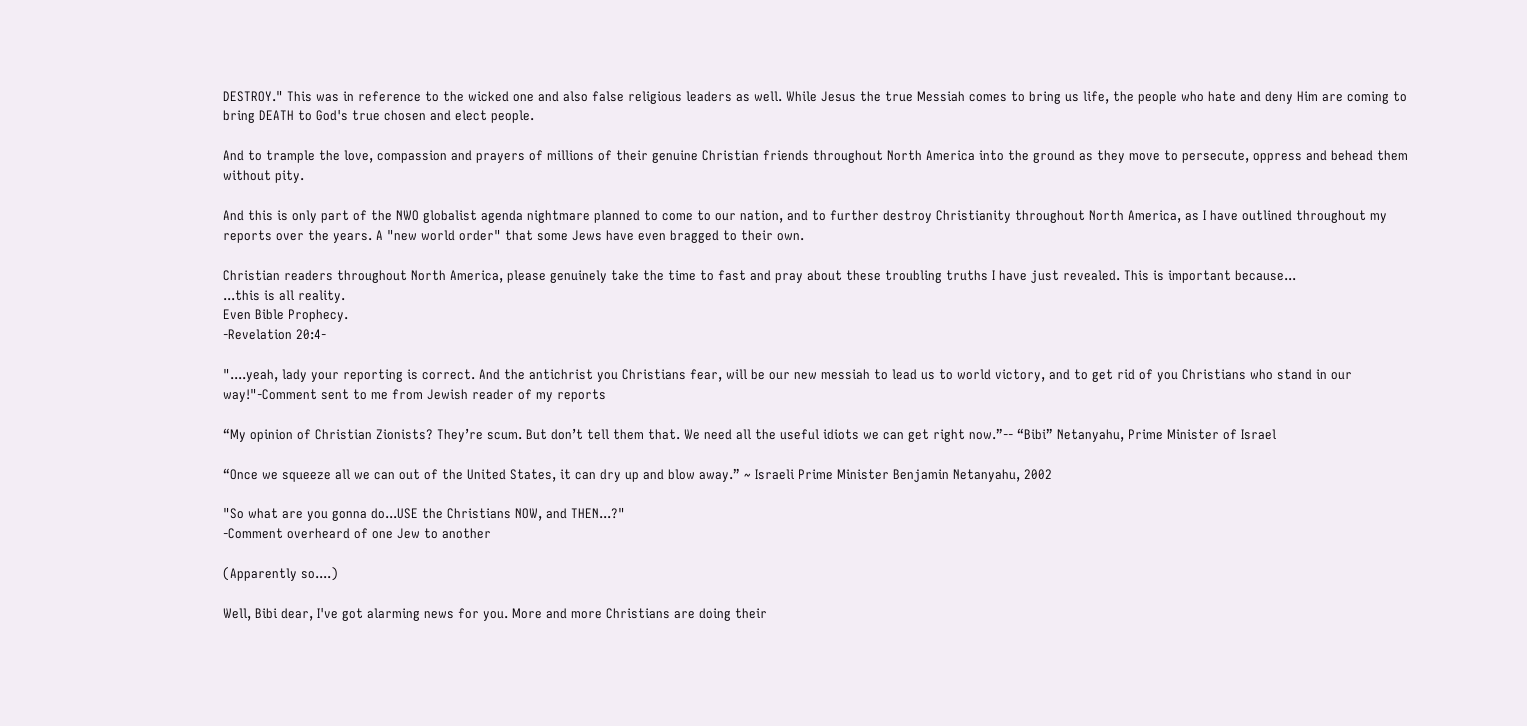DESTROY." This was in reference to the wicked one and also false religious leaders as well. While Jesus the true Messiah comes to bring us life, the people who hate and deny Him are coming to bring DEATH to God's true chosen and elect people.

And to trample the love, compassion and prayers of millions of their genuine Christian friends throughout North America into the ground as they move to persecute, oppress and behead them without pity.

And this is only part of the NWO globalist agenda nightmare planned to come to our nation, and to further destroy Christianity throughout North America, as I have outlined throughout my reports over the years. A "new world order" that some Jews have even bragged to their own.

Christian readers throughout North America, please genuinely take the time to fast and pray about these troubling truths I have just revealed. This is important because...
...this is all reality.
Even Bible Prophecy.
-Revelation 20:4-

"....yeah, lady your reporting is correct. And the antichrist you Christians fear, will be our new messiah to lead us to world victory, and to get rid of you Christians who stand in our way!"-Comment sent to me from Jewish reader of my reports

“My opinion of Christian Zionists? They’re scum. But don’t tell them that. We need all the useful idiots we can get right now.”-- “Bibi” Netanyahu, Prime Minister of Israel

“Once we squeeze all we can out of the United States, it can dry up and blow away.” ~ Israeli Prime Minister Benjamin Netanyahu, 2002

"So what are you gonna do...USE the Christians NOW, and THEN...?"
-Comment overheard of one Jew to another

(Apparently so....)

Well, Bibi dear, I've got alarming news for you. More and more Christians are doing their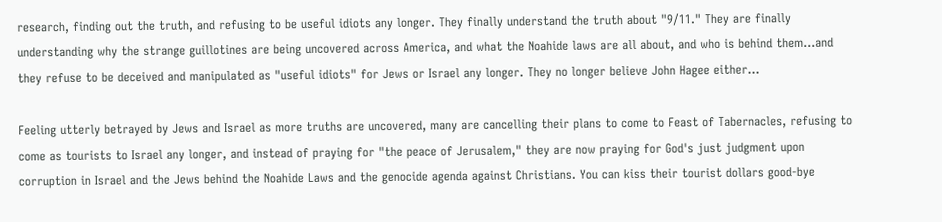research, finding out the truth, and refusing to be useful idiots any longer. They finally understand the truth about "9/11." They are finally understanding why the strange guillotines are being uncovered across America, and what the Noahide laws are all about, and who is behind them...and they refuse to be deceived and manipulated as "useful idiots" for Jews or Israel any longer. They no longer believe John Hagee either...

Feeling utterly betrayed by Jews and Israel as more truths are uncovered, many are cancelling their plans to come to Feast of Tabernacles, refusing to come as tourists to Israel any longer, and instead of praying for "the peace of Jerusalem," they are now praying for God's just judgment upon corruption in Israel and the Jews behind the Noahide Laws and the genocide agenda against Christians. You can kiss their tourist dollars good-bye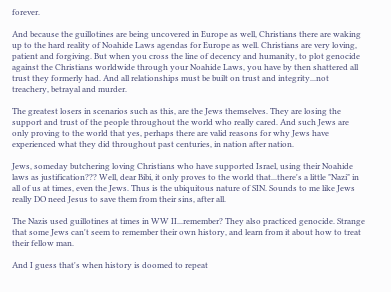forever.

And because the guillotines are being uncovered in Europe as well, Christians there are waking up to the hard reality of Noahide Laws agendas for Europe as well. Christians are very loving, patient and forgiving. But when you cross the line of decency and humanity, to plot genocide against the Christians worldwide through your Noahide Laws, you have by then shattered all trust they formerly had. And all relationships must be built on trust and integrity...not treachery, betrayal and murder.

The greatest losers in scenarios such as this, are the Jews themselves. They are losing the support and trust of the people throughout the world who really cared. And such Jews are only proving to the world that yes, perhaps there are valid reasons for why Jews have experienced what they did throughout past centuries, in nation after nation.

Jews, someday butchering loving Christians who have supported Israel, using their Noahide laws as justification??? Well, dear Bibi, it only proves to the world that...there's a little "Nazi" in all of us at times, even the Jews. Thus is the ubiquitous nature of SIN. Sounds to me like Jews really DO need Jesus to save them from their sins, after all.

The Nazis used guillotines at times in WW II...remember? They also practiced genocide. Strange that some Jews can't seem to remember their own history, and learn from it about how to treat their fellow man.

And I guess that's when history is doomed to repeat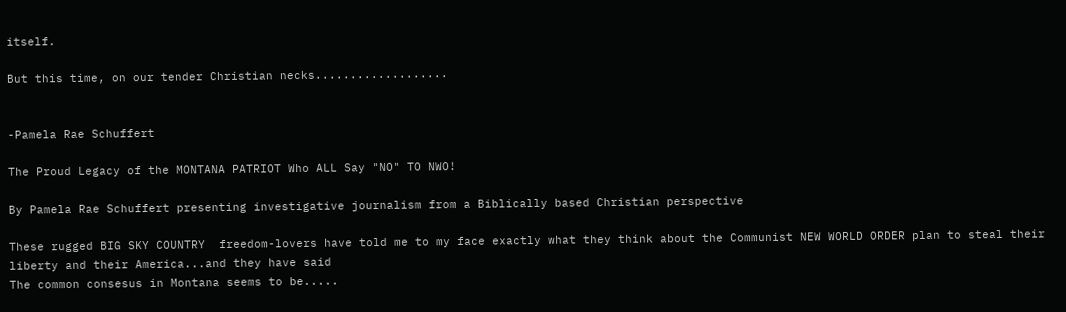itself.

But this time, on our tender Christian necks...................


-Pamela Rae Schuffert

The Proud Legacy of the MONTANA PATRIOT Who ALL Say "NO" TO NWO!

By Pamela Rae Schuffert presenting investigative journalism from a Biblically based Christian perspective

These rugged BIG SKY COUNTRY  freedom-lovers have told me to my face exactly what they think about the Communist NEW WORLD ORDER plan to steal their liberty and their America...and they have said
The common consesus in Montana seems to be.....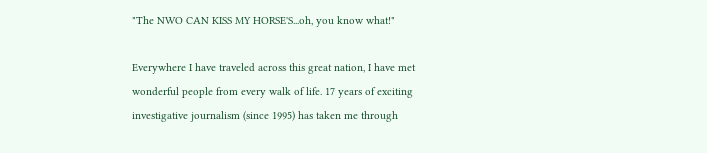"The NWO CAN KISS MY HORSE'S...oh, you know what!"

Everywhere I have traveled across this great nation, I have met wonderful people from every walk of life. 17 years of exciting investigative journalism (since 1995) has taken me through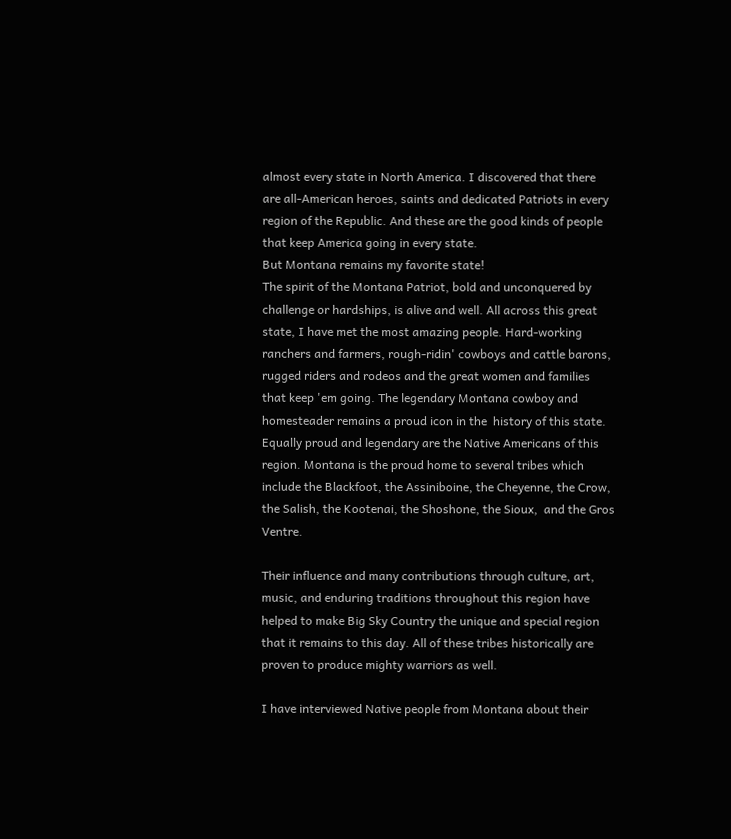almost every state in North America. I discovered that there  are all-American heroes, saints and dedicated Patriots in every region of the Republic. And these are the good kinds of people that keep America going in every state.
But Montana remains my favorite state!
The spirit of the Montana Patriot, bold and unconquered by challenge or hardships, is alive and well. All across this great state, I have met the most amazing people. Hard-working ranchers and farmers, rough-ridin' cowboys and cattle barons, rugged riders and rodeos and the great women and families that keep 'em going. The legendary Montana cowboy and homesteader remains a proud icon in the  history of this state.
Equally proud and legendary are the Native Americans of this region. Montana is the proud home to several tribes which include the Blackfoot, the Assiniboine, the Cheyenne, the Crow, the Salish, the Kootenai, the Shoshone, the Sioux,  and the Gros Ventre.

Their influence and many contributions through culture, art, music, and enduring traditions throughout this region have helped to make Big Sky Country the unique and special region that it remains to this day. All of these tribes historically are proven to produce mighty warriors as well.

I have interviewed Native people from Montana about their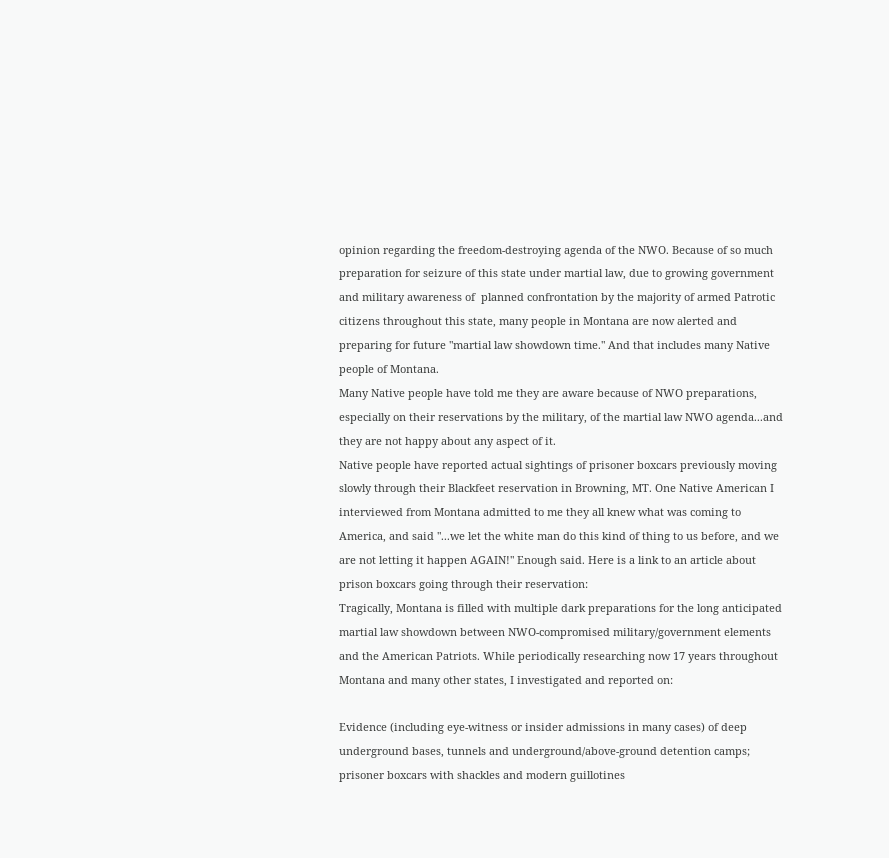opinion regarding the freedom-destroying agenda of the NWO. Because of so much preparation for seizure of this state under martial law, due to growing government and military awareness of  planned confrontation by the majority of armed Patrotic citizens throughout this state, many people in Montana are now alerted and preparing for future "martial law showdown time." And that includes many Native people of Montana.
Many Native people have told me they are aware because of NWO preparations, especially on their reservations by the military, of the martial law NWO agenda...and they are not happy about any aspect of it.
Native people have reported actual sightings of prisoner boxcars previously moving slowly through their Blackfeet reservation in Browning, MT. One Native American I interviewed from Montana admitted to me they all knew what was coming to America, and said "...we let the white man do this kind of thing to us before, and we are not letting it happen AGAIN!" Enough said. Here is a link to an article about prison boxcars going through their reservation:
Tragically, Montana is filled with multiple dark preparations for the long anticipated martial law showdown between NWO-compromised military/government elements and the American Patriots. While periodically researching now 17 years throughout Montana and many other states, I investigated and reported on:

Evidence (including eye-witness or insider admissions in many cases) of deep underground bases, tunnels and underground/above-ground detention camps; prisoner boxcars with shackles and modern guillotines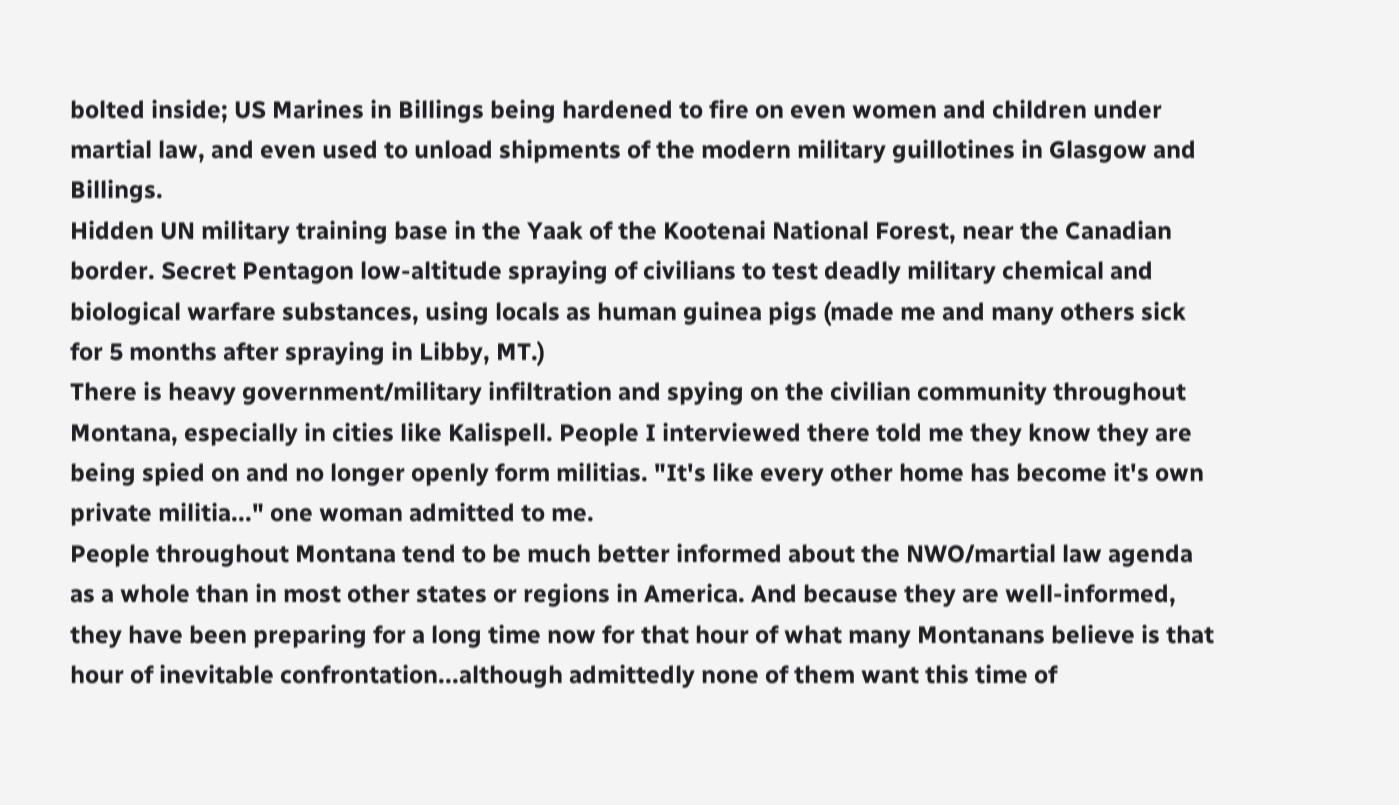bolted inside; US Marines in Billings being hardened to fire on even women and children under martial law, and even used to unload shipments of the modern military guillotines in Glasgow and Billings.
Hidden UN military training base in the Yaak of the Kootenai National Forest, near the Canadian border. Secret Pentagon low-altitude spraying of civilians to test deadly military chemical and biological warfare substances, using locals as human guinea pigs (made me and many others sick for 5 months after spraying in Libby, MT.)
There is heavy government/military infiltration and spying on the civilian community throughout Montana, especially in cities like Kalispell. People I interviewed there told me they know they are being spied on and no longer openly form militias. "It's like every other home has become it's own private militia..." one woman admitted to me.
People throughout Montana tend to be much better informed about the NWO/martial law agenda as a whole than in most other states or regions in America. And because they are well-informed, they have been preparing for a long time now for that hour of what many Montanans believe is that hour of inevitable confrontation...although admittedly none of them want this time of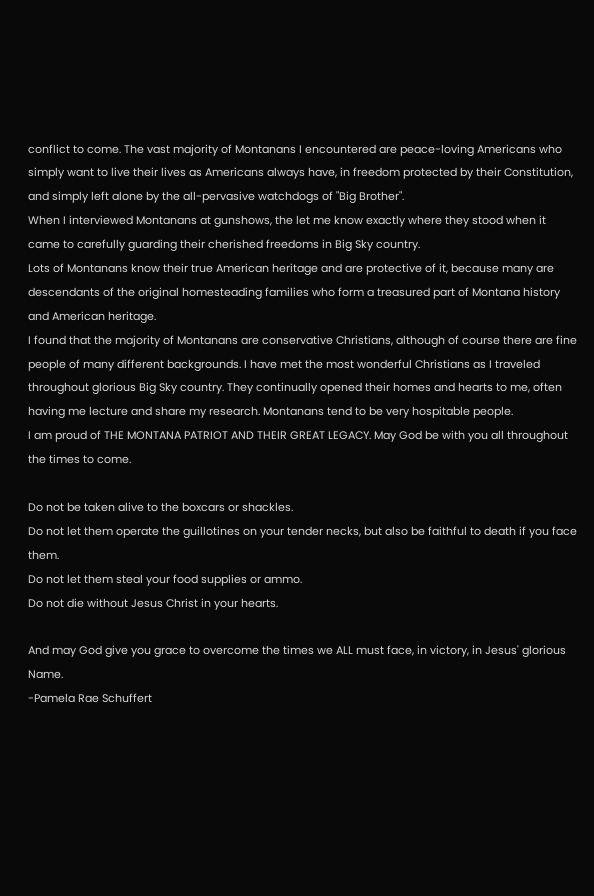conflict to come. The vast majority of Montanans I encountered are peace-loving Americans who simply want to live their lives as Americans always have, in freedom protected by their Constitution, and simply left alone by the all-pervasive watchdogs of "Big Brother".
When I interviewed Montanans at gunshows, the let me know exactly where they stood when it came to carefully guarding their cherished freedoms in Big Sky country.
Lots of Montanans know their true American heritage and are protective of it, because many are descendants of the original homesteading families who form a treasured part of Montana history and American heritage.
I found that the majority of Montanans are conservative Christians, although of course there are fine people of many different backgrounds. I have met the most wonderful Christians as I traveled throughout glorious Big Sky country. They continually opened their homes and hearts to me, often having me lecture and share my research. Montanans tend to be very hospitable people.
I am proud of THE MONTANA PATRIOT AND THEIR GREAT LEGACY. May God be with you all throughout the times to come.

Do not be taken alive to the boxcars or shackles.
Do not let them operate the guillotines on your tender necks, but also be faithful to death if you face them.
Do not let them steal your food supplies or ammo.
Do not die without Jesus Christ in your hearts.

And may God give you grace to overcome the times we ALL must face, in victory, in Jesus' glorious Name.
-Pamela Rae Schuffert